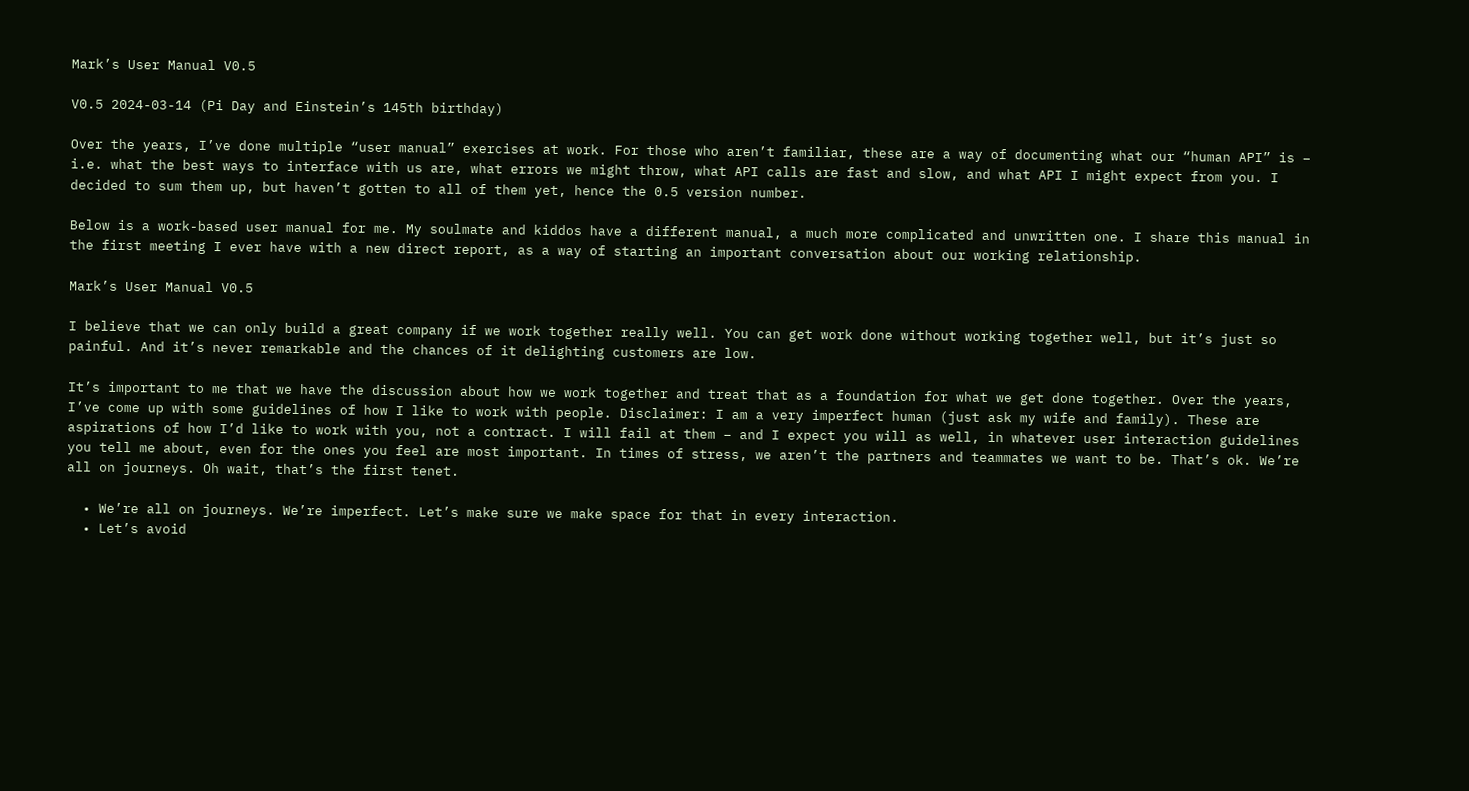Mark’s User Manual V0.5

V0.5 2024-03-14 (Pi Day and Einstein’s 145th birthday)

Over the years, I’ve done multiple “user manual” exercises at work. For those who aren’t familiar, these are a way of documenting what our “human API” is – i.e. what the best ways to interface with us are, what errors we might throw, what API calls are fast and slow, and what API I might expect from you. I decided to sum them up, but haven’t gotten to all of them yet, hence the 0.5 version number.

Below is a work-based user manual for me. My soulmate and kiddos have a different manual, a much more complicated and unwritten one. I share this manual in the first meeting I ever have with a new direct report, as a way of starting an important conversation about our working relationship.

Mark’s User Manual V0.5

I believe that we can only build a great company if we work together really well. You can get work done without working together well, but it’s just so painful. And it’s never remarkable and the chances of it delighting customers are low.

It’s important to me that we have the discussion about how we work together and treat that as a foundation for what we get done together. Over the years, I’ve come up with some guidelines of how I like to work with people. Disclaimer: I am a very imperfect human (just ask my wife and family). These are aspirations of how I’d like to work with you, not a contract. I will fail at them – and I expect you will as well, in whatever user interaction guidelines you tell me about, even for the ones you feel are most important. In times of stress, we aren’t the partners and teammates we want to be. That’s ok. We’re all on journeys. Oh wait, that’s the first tenet.

  • We’re all on journeys. We’re imperfect. Let’s make sure we make space for that in every interaction.
  • Let’s avoid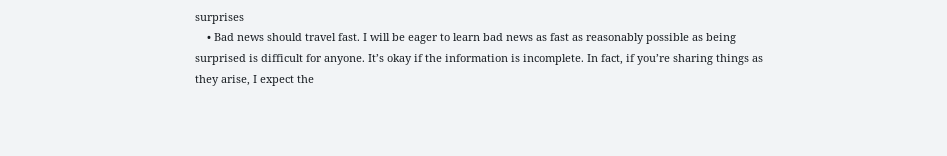surprises
    • Bad news should travel fast. I will be eager to learn bad news as fast as reasonably possible as being surprised is difficult for anyone. It’s okay if the information is incomplete. In fact, if you’re sharing things as they arise, I expect the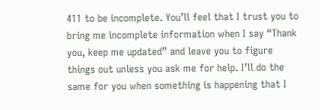411 to be incomplete. You’ll feel that I trust you to bring me incomplete information when I say “Thank you, keep me updated” and leave you to figure things out unless you ask me for help. I’ll do the same for you when something is happening that I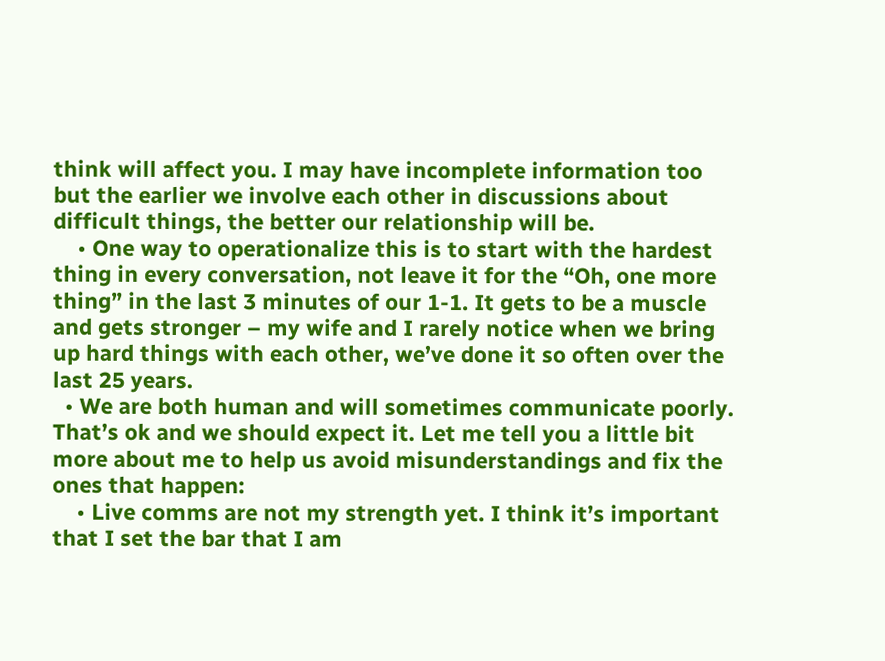think will affect you. I may have incomplete information too but the earlier we involve each other in discussions about difficult things, the better our relationship will be.
    • One way to operationalize this is to start with the hardest thing in every conversation, not leave it for the “Oh, one more thing” in the last 3 minutes of our 1-1. It gets to be a muscle and gets stronger – my wife and I rarely notice when we bring up hard things with each other, we’ve done it so often over the last 25 years.
  • We are both human and will sometimes communicate poorly. That’s ok and we should expect it. Let me tell you a little bit more about me to help us avoid misunderstandings and fix the ones that happen:
    • Live comms are not my strength yet. I think it’s important that I set the bar that I am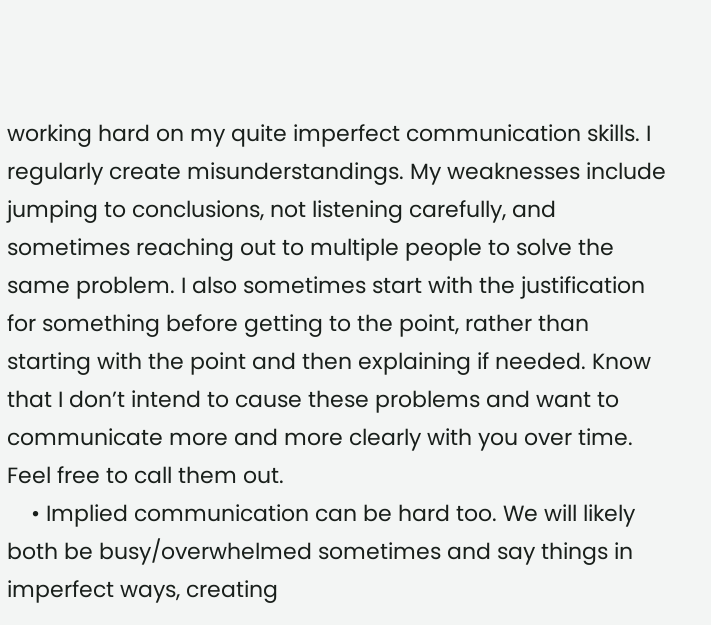working hard on my quite imperfect communication skills. I regularly create misunderstandings. My weaknesses include jumping to conclusions, not listening carefully, and sometimes reaching out to multiple people to solve the same problem. I also sometimes start with the justification for something before getting to the point, rather than starting with the point and then explaining if needed. Know that I don’t intend to cause these problems and want to communicate more and more clearly with you over time. Feel free to call them out.
    • Implied communication can be hard too. We will likely both be busy/overwhelmed sometimes and say things in imperfect ways, creating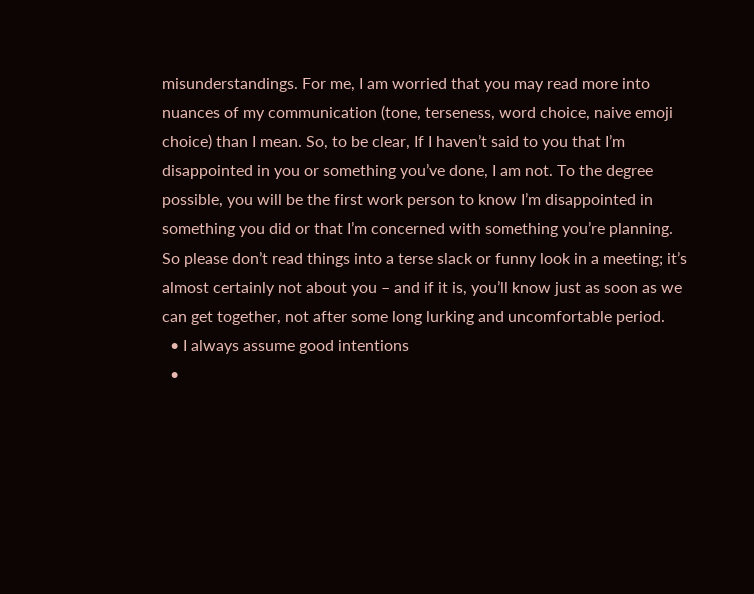misunderstandings. For me, I am worried that you may read more into nuances of my communication (tone, terseness, word choice, naive emoji choice) than I mean. So, to be clear, If I haven’t said to you that I’m disappointed in you or something you’ve done, I am not. To the degree possible, you will be the first work person to know I’m disappointed in something you did or that I’m concerned with something you’re planning. So please don’t read things into a terse slack or funny look in a meeting; it’s almost certainly not about you – and if it is, you’ll know just as soon as we can get together, not after some long lurking and uncomfortable period.
  • I always assume good intentions
  •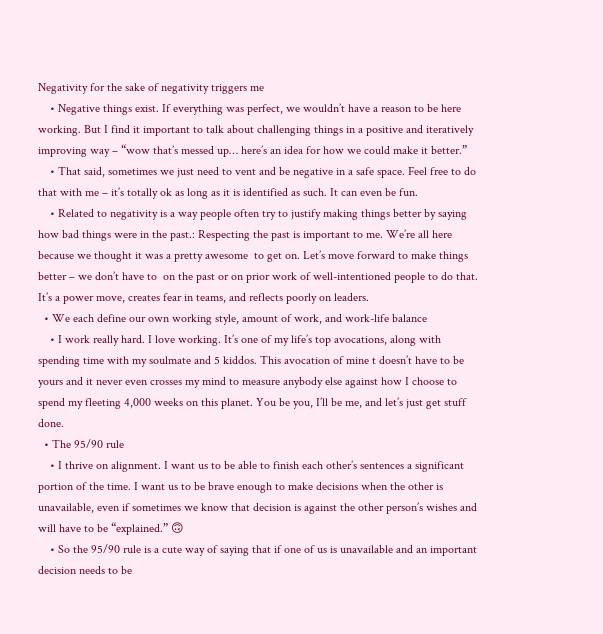Negativity for the sake of negativity triggers me
    • Negative things exist. If everything was perfect, we wouldn’t have a reason to be here working. But I find it important to talk about challenging things in a positive and iteratively improving way – “wow that’s messed up… here’s an idea for how we could make it better.”
    • That said, sometimes we just need to vent and be negative in a safe space. Feel free to do that with me – it’s totally ok as long as it is identified as such. It can even be fun.
    • Related to negativity is a way people often try to justify making things better by saying how bad things were in the past.: Respecting the past is important to me. We’re all here because we thought it was a pretty awesome  to get on. Let’s move forward to make things better – we don’t have to  on the past or on prior work of well-intentioned people to do that. It’s a power move, creates fear in teams, and reflects poorly on leaders.
  • We each define our own working style, amount of work, and work-life balance
    • I work really hard. I love working. It’s one of my life’s top avocations, along with spending time with my soulmate and 5 kiddos. This avocation of mine t doesn’t have to be yours and it never even crosses my mind to measure anybody else against how I choose to spend my fleeting 4,000 weeks on this planet. You be you, I’ll be me, and let’s just get stuff done.
  • The 95/90 rule
    • I thrive on alignment. I want us to be able to finish each other’s sentences a significant portion of the time. I want us to be brave enough to make decisions when the other is unavailable, even if sometimes we know that decision is against the other person’s wishes and will have to be “explained.” 🙃
    • So the 95/90 rule is a cute way of saying that if one of us is unavailable and an important decision needs to be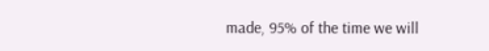made, 95% of the time we will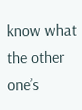know what the other one’s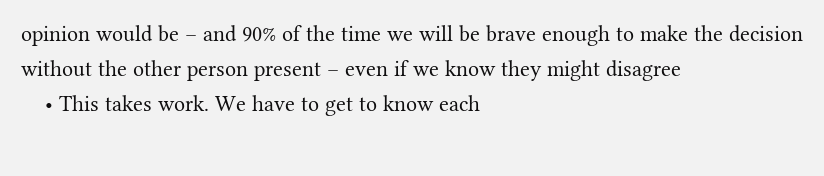opinion would be – and 90% of the time we will be brave enough to make the decision without the other person present – even if we know they might disagree
    • This takes work. We have to get to know each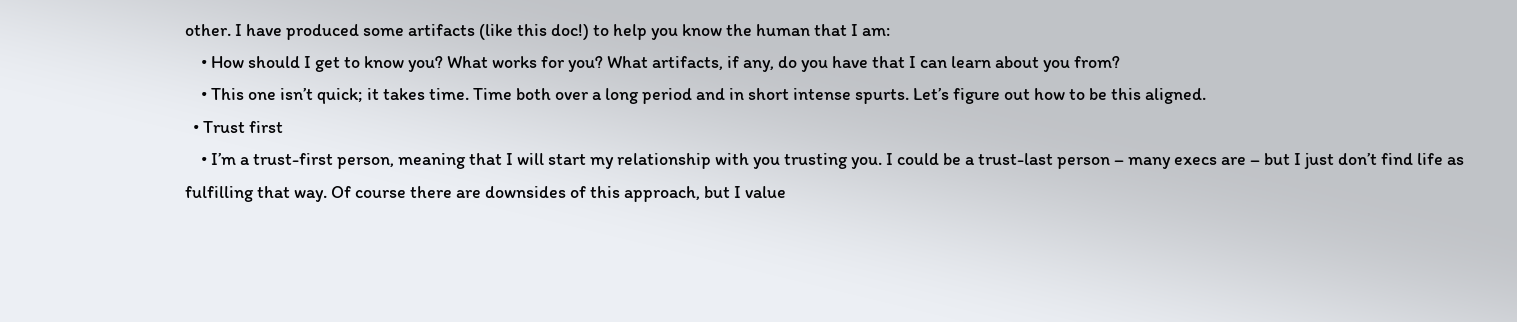other. I have produced some artifacts (like this doc!) to help you know the human that I am:
    • How should I get to know you? What works for you? What artifacts, if any, do you have that I can learn about you from?
    • This one isn’t quick; it takes time. Time both over a long period and in short intense spurts. Let’s figure out how to be this aligned.
  • Trust first
    • I’m a trust-first person, meaning that I will start my relationship with you trusting you. I could be a trust-last person – many execs are – but I just don’t find life as fulfilling that way. Of course there are downsides of this approach, but I value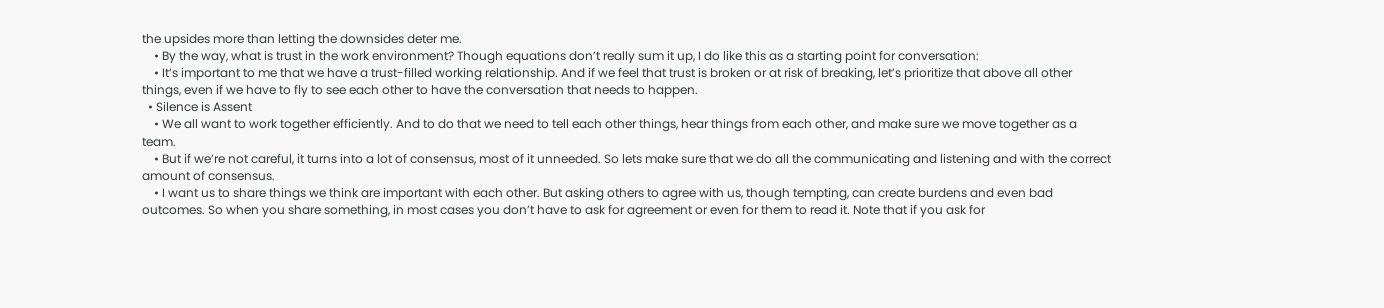the upsides more than letting the downsides deter me.
    • By the way, what is trust in the work environment? Though equations don’t really sum it up, I do like this as a starting point for conversation:
    • It’s important to me that we have a trust-filled working relationship. And if we feel that trust is broken or at risk of breaking, let’s prioritize that above all other things, even if we have to fly to see each other to have the conversation that needs to happen.
  • Silence is Assent
    • We all want to work together efficiently. And to do that we need to tell each other things, hear things from each other, and make sure we move together as a team.
    • But if we’re not careful, it turns into a lot of consensus, most of it unneeded. So lets make sure that we do all the communicating and listening and with the correct amount of consensus.
    • I want us to share things we think are important with each other. But asking others to agree with us, though tempting, can create burdens and even bad outcomes. So when you share something, in most cases you don’t have to ask for agreement or even for them to read it. Note that if you ask for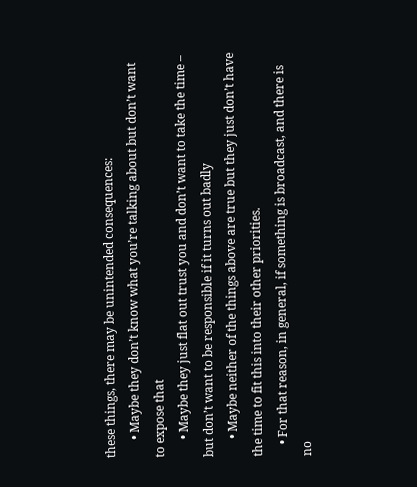these things, there may be unintended consequences:
      • Maybe they don’t know what you’re talking about but don’t want to expose that
      • Maybe they just flat out trust you and don’t want to take the time – but don’t want to be responsible if it turns out badly
      • Maybe neither of the things above are true but they just don’t have the time to fit this into their other priorities.
    • For that reason, in general, if something is broadcast, and there is no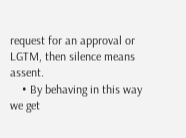request for an approval or LGTM, then silence means assent.
    • By behaving in this way we get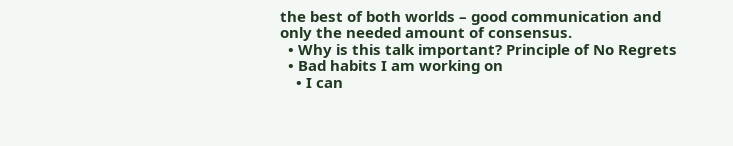the best of both worlds – good communication and only the needed amount of consensus.
  • Why is this talk important? Principle of No Regrets
  • Bad habits I am working on
    • I can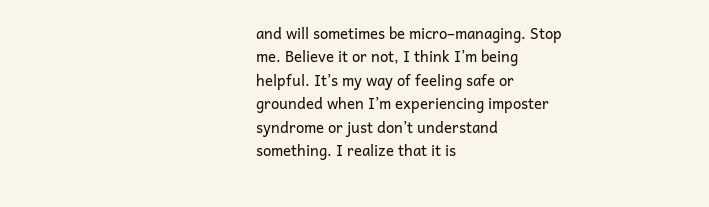and will sometimes be micro–managing. Stop me. Believe it or not, I think I’m being helpful. It’s my way of feeling safe or grounded when I’m experiencing imposter syndrome or just don’t understand something. I realize that it is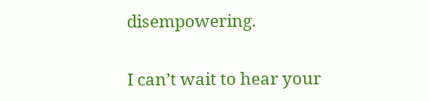disempowering.

I can’t wait to hear your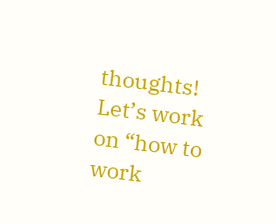thoughts! Let’s work on “how to work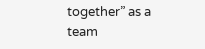together” as a team